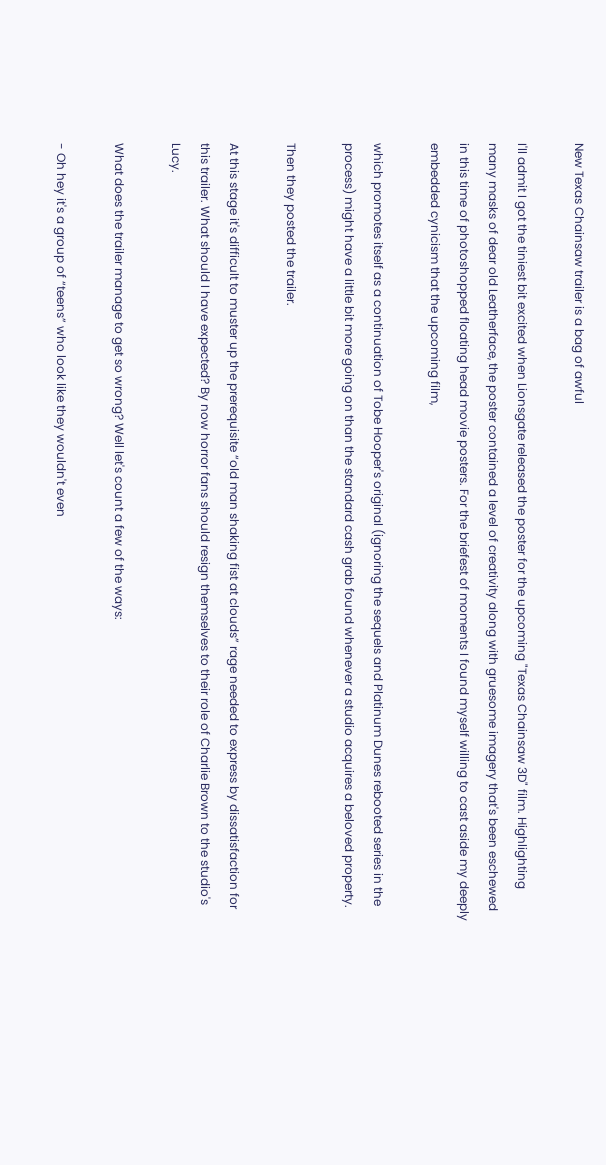New Texas Chainsaw trailer is a bag of awful

I'll admit I got the tiniest bit excited when Lionsgate released the poster for the upcoming "Texas Chainsaw 3D" film. Highlighting many masks of dear old Leatherface, the poster contained a level of creativity along with gruesome imagery that's been eschewed in this time of photoshopped floating head movie posters. For the briefest of moments I found myself willing to cast aside my deeply embedded cynicism that the upcoming film,

which promotes itself as a continuation of Tobe Hooper's original (ignoring the sequels and Platinum Dunes rebooted series in the process) might have a little bit more going on than the standard cash grab found whenever a studio acquires a beloved property.

Then they posted the trailer.

At this stage it's difficult to muster up the prerequisite “old man shaking fist at clouds” rage needed to express by dissatisfaction for this trailer. What should I have expected? By now horror fans should resign themselves to their role of Charlie Brown to the studio's Lucy.

What does the trailer manage to get so wrong? Well let's count a few of the ways:

- Oh hey it's a group of “teens” who look like they wouldn't even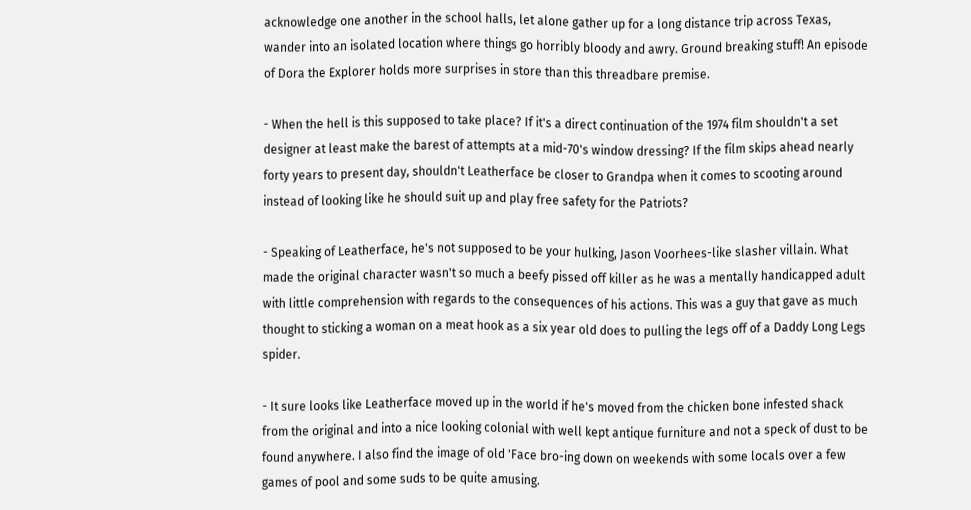acknowledge one another in the school halls, let alone gather up for a long distance trip across Texas, wander into an isolated location where things go horribly bloody and awry. Ground breaking stuff! An episode of Dora the Explorer holds more surprises in store than this threadbare premise.

- When the hell is this supposed to take place? If it's a direct continuation of the 1974 film shouldn't a set designer at least make the barest of attempts at a mid-70's window dressing? If the film skips ahead nearly forty years to present day, shouldn't Leatherface be closer to Grandpa when it comes to scooting around instead of looking like he should suit up and play free safety for the Patriots?

- Speaking of Leatherface, he's not supposed to be your hulking, Jason Voorhees-like slasher villain. What made the original character wasn't so much a beefy pissed off killer as he was a mentally handicapped adult with little comprehension with regards to the consequences of his actions. This was a guy that gave as much thought to sticking a woman on a meat hook as a six year old does to pulling the legs off of a Daddy Long Legs spider.

- It sure looks like Leatherface moved up in the world if he's moved from the chicken bone infested shack from the original and into a nice looking colonial with well kept antique furniture and not a speck of dust to be found anywhere. I also find the image of old 'Face bro-ing down on weekends with some locals over a few games of pool and some suds to be quite amusing.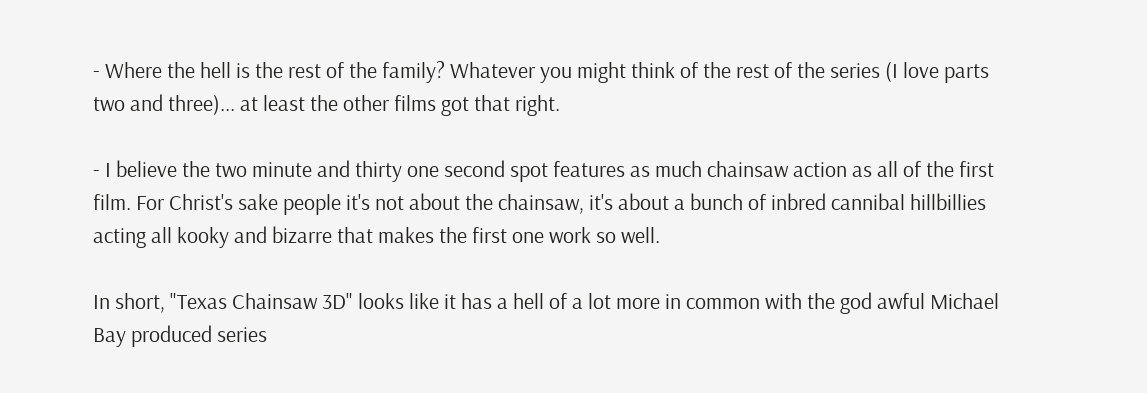- Where the hell is the rest of the family? Whatever you might think of the rest of the series (I love parts two and three)... at least the other films got that right.

- I believe the two minute and thirty one second spot features as much chainsaw action as all of the first film. For Christ's sake people it's not about the chainsaw, it's about a bunch of inbred cannibal hillbillies acting all kooky and bizarre that makes the first one work so well.

In short, "Texas Chainsaw 3D" looks like it has a hell of a lot more in common with the god awful Michael Bay produced series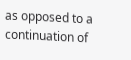as opposed to a continuation of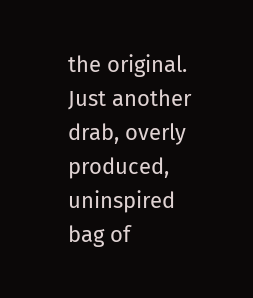the original. Just another drab, overly produced, uninspired bag of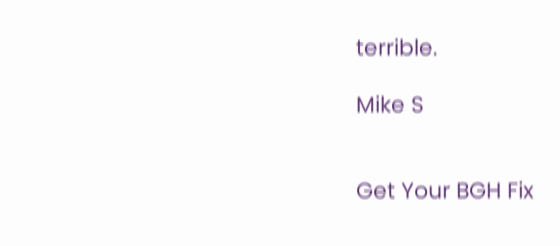terrible.

Mike S


Get Your BGH Fix